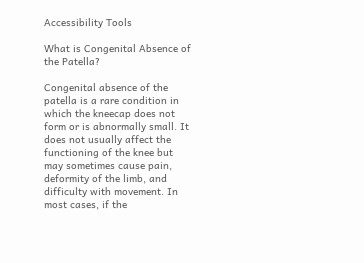Accessibility Tools

What is Congenital Absence of the Patella?

Congenital absence of the patella is a rare condition in which the kneecap does not form or is abnormally small. It does not usually affect the functioning of the knee but may sometimes cause pain, deformity of the limb, and difficulty with movement. In most cases, if the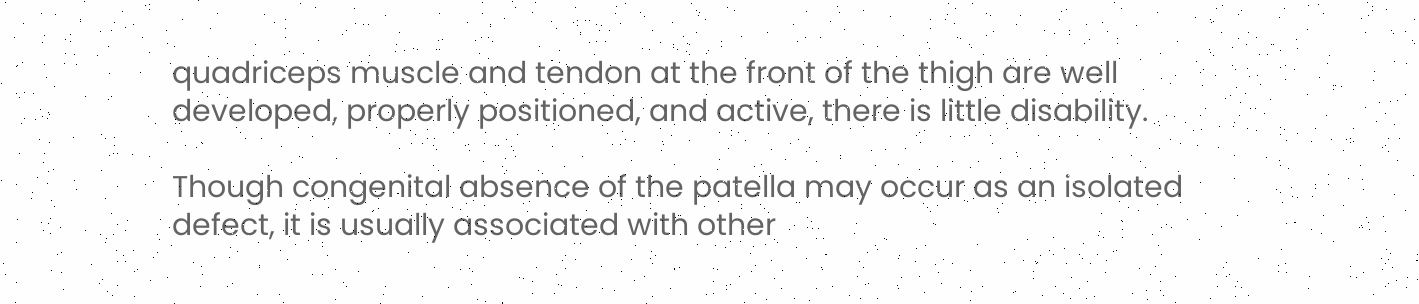quadriceps muscle and tendon at the front of the thigh are well developed, properly positioned, and active, there is little disability.

Though congenital absence of the patella may occur as an isolated defect, it is usually associated with other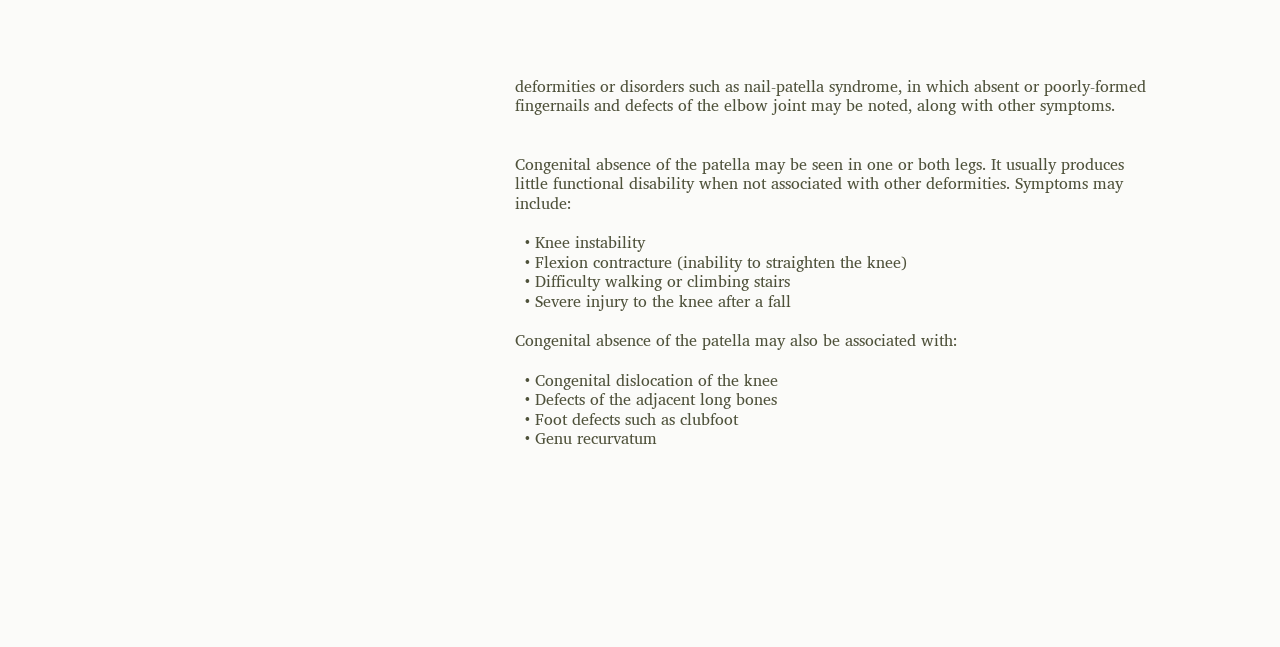deformities or disorders such as nail-patella syndrome, in which absent or poorly-formed fingernails and defects of the elbow joint may be noted, along with other symptoms.


Congenital absence of the patella may be seen in one or both legs. It usually produces little functional disability when not associated with other deformities. Symptoms may include:

  • Knee instability
  • Flexion contracture (inability to straighten the knee)
  • Difficulty walking or climbing stairs
  • Severe injury to the knee after a fall

Congenital absence of the patella may also be associated with:

  • Congenital dislocation of the knee
  • Defects of the adjacent long bones
  • Foot defects such as clubfoot
  • Genu recurvatum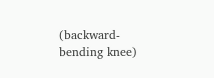(backward-bending knee)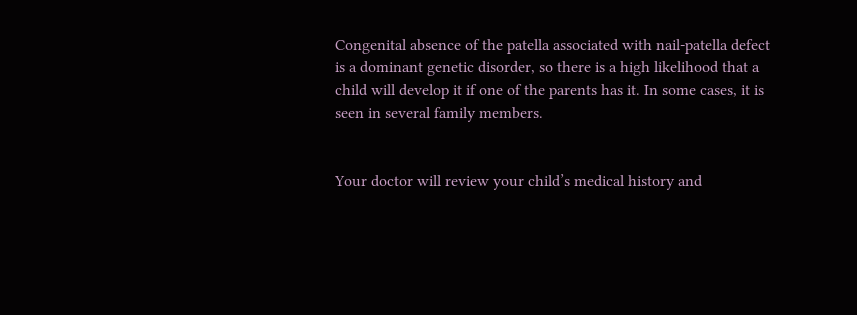Congenital absence of the patella associated with nail-patella defect is a dominant genetic disorder, so there is a high likelihood that a child will develop it if one of the parents has it. In some cases, it is seen in several family members.


Your doctor will review your child’s medical history and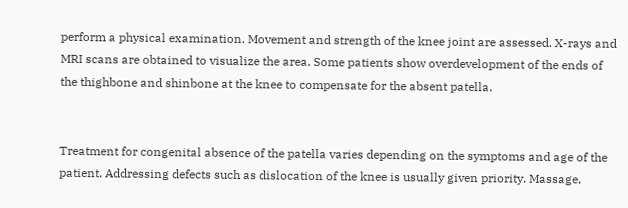perform a physical examination. Movement and strength of the knee joint are assessed. X-rays and MRI scans are obtained to visualize the area. Some patients show overdevelopment of the ends of the thighbone and shinbone at the knee to compensate for the absent patella.


Treatment for congenital absence of the patella varies depending on the symptoms and age of the patient. Addressing defects such as dislocation of the knee is usually given priority. Massage,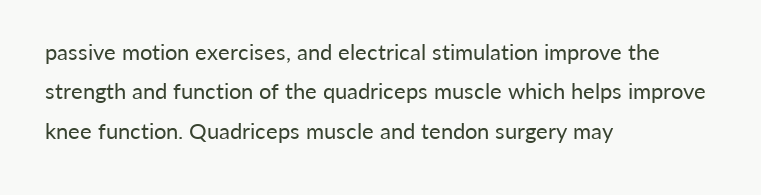passive motion exercises, and electrical stimulation improve the strength and function of the quadriceps muscle which helps improve knee function. Quadriceps muscle and tendon surgery may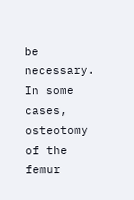be necessary. In some cases, osteotomy of the femur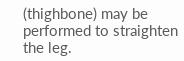(thighbone) may be performed to straighten the leg.